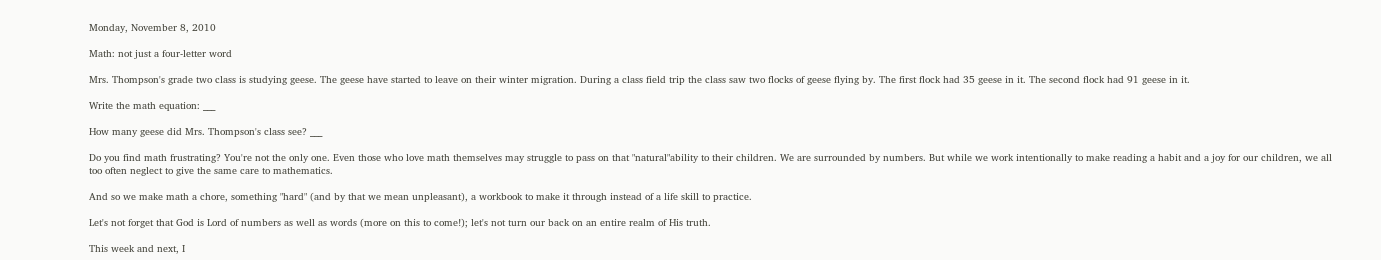Monday, November 8, 2010

Math: not just a four-letter word

Mrs. Thompson's grade two class is studying geese. The geese have started to leave on their winter migration. During a class field trip the class saw two flocks of geese flying by. The first flock had 35 geese in it. The second flock had 91 geese in it.

Write the math equation: ___

How many geese did Mrs. Thompson's class see? ___

Do you find math frustrating? You're not the only one. Even those who love math themselves may struggle to pass on that "natural"ability to their children. We are surrounded by numbers. But while we work intentionally to make reading a habit and a joy for our children, we all too often neglect to give the same care to mathematics.

And so we make math a chore, something "hard" (and by that we mean unpleasant), a workbook to make it through instead of a life skill to practice.

Let's not forget that God is Lord of numbers as well as words (more on this to come!); let's not turn our back on an entire realm of His truth.

This week and next, I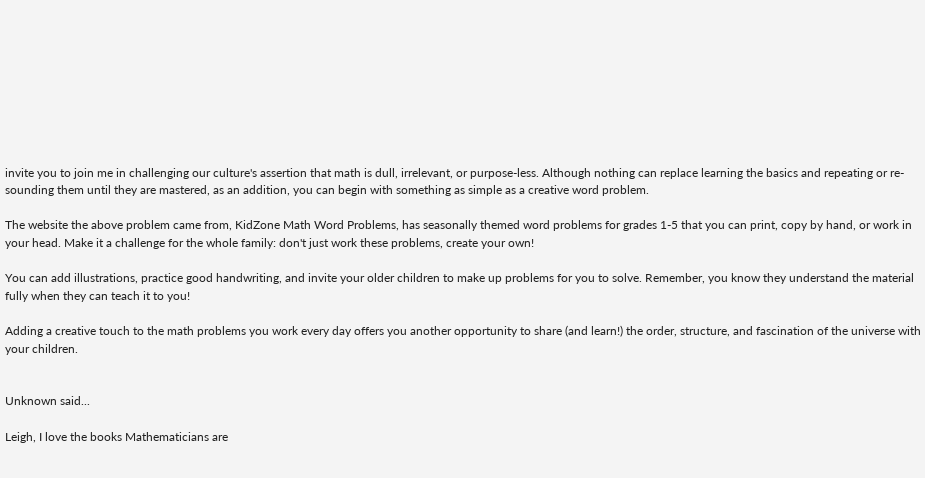invite you to join me in challenging our culture's assertion that math is dull, irrelevant, or purpose-less. Although nothing can replace learning the basics and repeating or re-sounding them until they are mastered, as an addition, you can begin with something as simple as a creative word problem.

The website the above problem came from, KidZone Math Word Problems, has seasonally themed word problems for grades 1-5 that you can print, copy by hand, or work in your head. Make it a challenge for the whole family: don't just work these problems, create your own!

You can add illustrations, practice good handwriting, and invite your older children to make up problems for you to solve. Remember, you know they understand the material fully when they can teach it to you!

Adding a creative touch to the math problems you work every day offers you another opportunity to share (and learn!) the order, structure, and fascination of the universe with your children.


Unknown said...

Leigh, I love the books Mathematicians are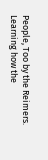People, Too by the Reimers. Learning how the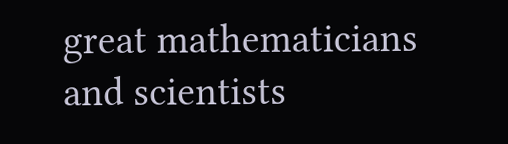great mathematicians and scientists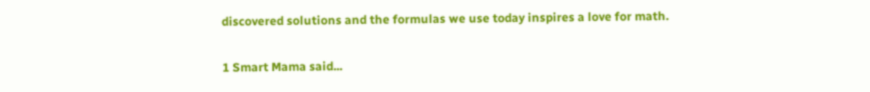discovered solutions and the formulas we use today inspires a love for math.

1 Smart Mama said...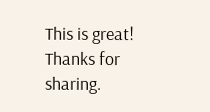This is great! Thanks for sharing.